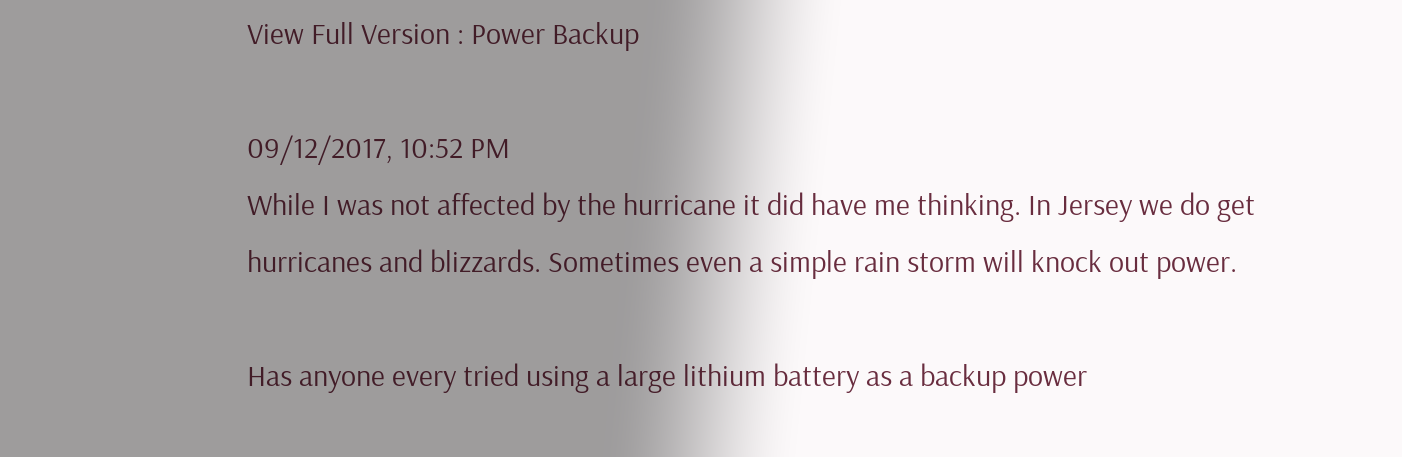View Full Version : Power Backup

09/12/2017, 10:52 PM
While I was not affected by the hurricane it did have me thinking. In Jersey we do get hurricanes and blizzards. Sometimes even a simple rain storm will knock out power.

Has anyone every tried using a large lithium battery as a backup power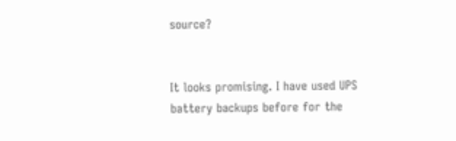source?


It looks promising. I have used UPS battery backups before for the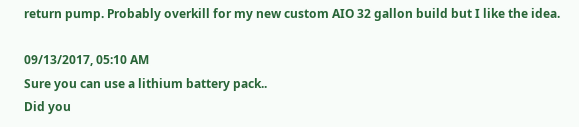return pump. Probably overkill for my new custom AIO 32 gallon build but I like the idea.

09/13/2017, 05:10 AM
Sure you can use a lithium battery pack..
Did you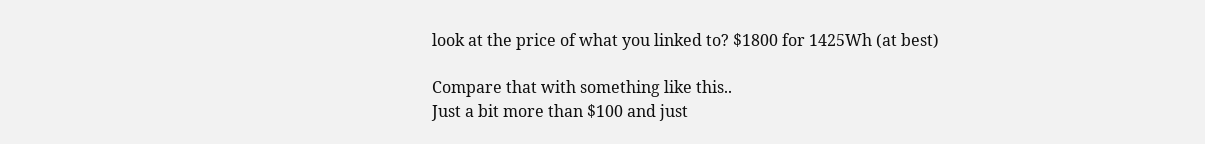look at the price of what you linked to? $1800 for 1425Wh (at best)

Compare that with something like this..
Just a bit more than $100 and just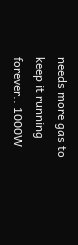needs more gas to keep it running forever.. 1000W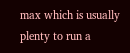max which is usually plenty to run a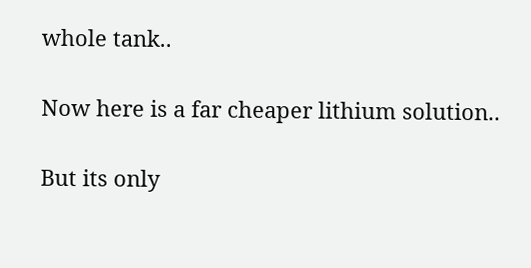whole tank..

Now here is a far cheaper lithium solution..

But its only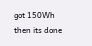got 150Wh then its done